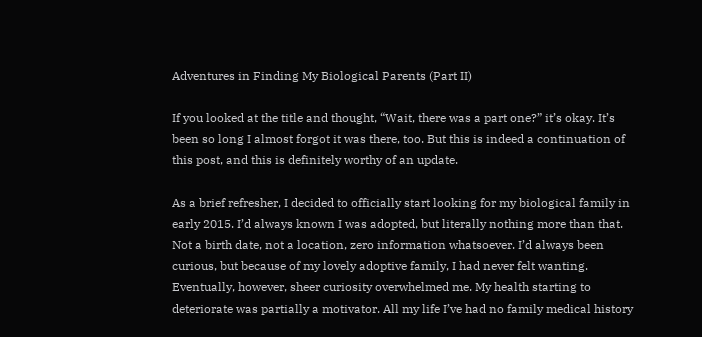Adventures in Finding My Biological Parents (Part II)

If you looked at the title and thought, “Wait, there was a part one?” it’s okay. It’s been so long I almost forgot it was there, too. But this is indeed a continuation of this post, and this is definitely worthy of an update.

As a brief refresher, I decided to officially start looking for my biological family in early 2015. I’d always known I was adopted, but literally nothing more than that. Not a birth date, not a location, zero information whatsoever. I’d always been curious, but because of my lovely adoptive family, I had never felt wanting. Eventually, however, sheer curiosity overwhelmed me. My health starting to deteriorate was partially a motivator. All my life I’ve had no family medical history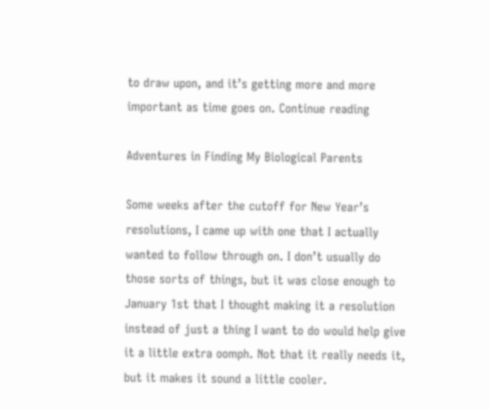to draw upon, and it’s getting more and more important as time goes on. Continue reading

Adventures in Finding My Biological Parents

Some weeks after the cutoff for New Year’s resolutions, I came up with one that I actually wanted to follow through on. I don’t usually do those sorts of things, but it was close enough to January 1st that I thought making it a resolution instead of just a thing I want to do would help give it a little extra oomph. Not that it really needs it, but it makes it sound a little cooler.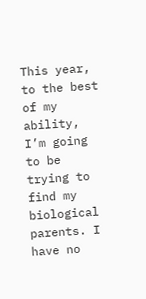This year, to the best of my ability, I’m going to be trying to find my biological parents. I have no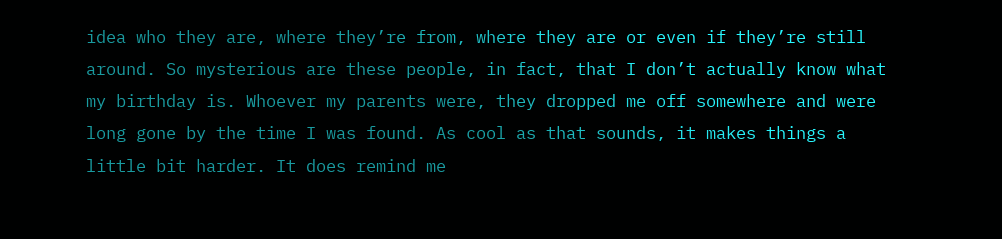idea who they are, where they’re from, where they are or even if they’re still around. So mysterious are these people, in fact, that I don’t actually know what my birthday is. Whoever my parents were, they dropped me off somewhere and were long gone by the time I was found. As cool as that sounds, it makes things a little bit harder. It does remind me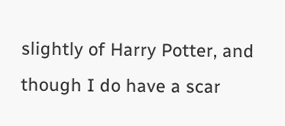slightly of Harry Potter, and though I do have a scar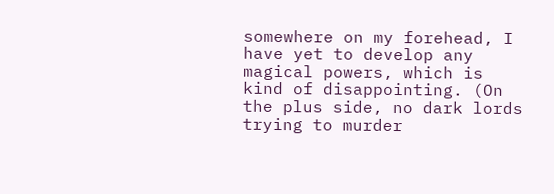somewhere on my forehead, I have yet to develop any magical powers, which is kind of disappointing. (On the plus side, no dark lords trying to murder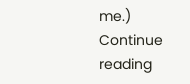me.) Continue reading